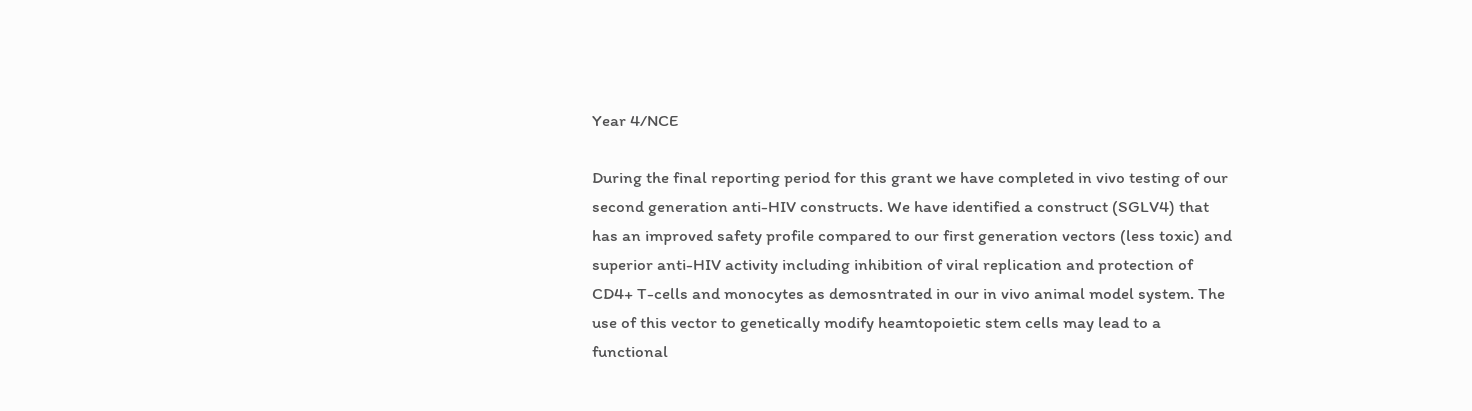Year 4/NCE

During the final reporting period for this grant we have completed in vivo testing of our second generation anti-HIV constructs. We have identified a construct (SGLV4) that has an improved safety profile compared to our first generation vectors (less toxic) and superior anti-HIV activity including inhibition of viral replication and protection of CD4+ T-cells and monocytes as demosntrated in our in vivo animal model system. The use of this vector to genetically modify heamtopoietic stem cells may lead to a functional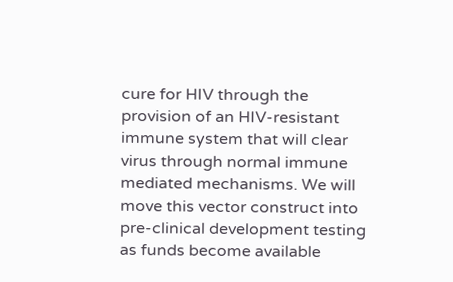cure for HIV through the provision of an HIV-resistant immune system that will clear virus through normal immune mediated mechanisms. We will move this vector construct into pre-clinical development testing as funds become available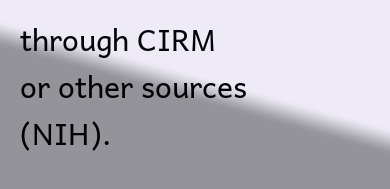through CIRM or other sources (NIH).